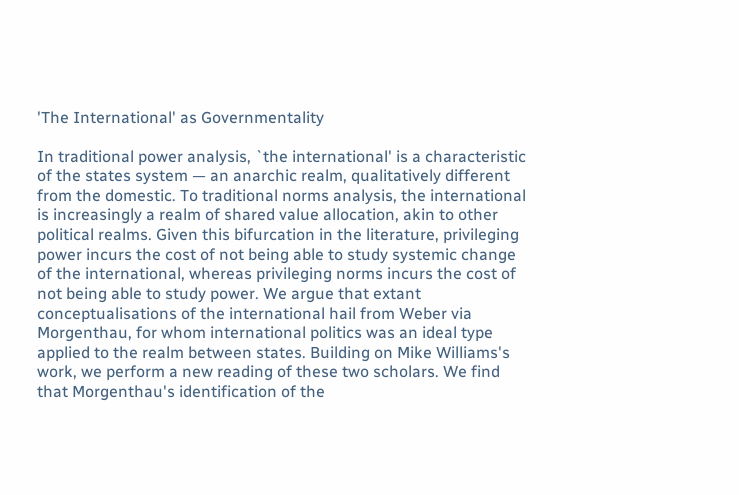'The International' as Governmentality

In traditional power analysis, `the international' is a characteristic of the states system — an anarchic realm, qualitatively different from the domestic. To traditional norms analysis, the international is increasingly a realm of shared value allocation, akin to other political realms. Given this bifurcation in the literature, privileging power incurs the cost of not being able to study systemic change of the international, whereas privileging norms incurs the cost of not being able to study power. We argue that extant conceptualisations of the international hail from Weber via Morgenthau, for whom international politics was an ideal type applied to the realm between states. Building on Mike Williams's work, we perform a new reading of these two scholars. We find that Morgenthau's identification of the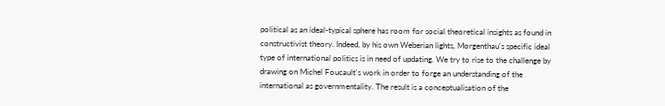political as an ideal-typical sphere has room for social theoretical insights as found in constructivist theory. Indeed, by his own Weberian lights, Morgenthau's specific ideal type of international politics is in need of updating. We try to rise to the challenge by drawing on Michel Foucault's work in order to forge an understanding of the international as governmentality. The result is a conceptualisation of the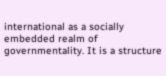international as a socially embedded realm of governmentality. It is a structure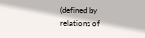(defined by relations of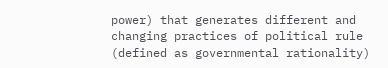power) that generates different and changing practices of political rule (defined as governmental rationality)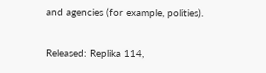and agencies (for example, polities).

Released: Replika 114,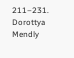211–231.
Dorottya Mendly